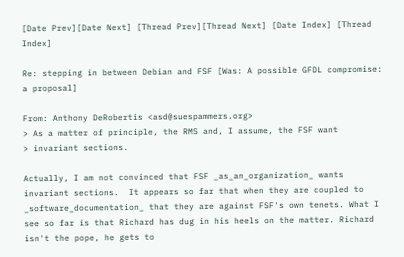[Date Prev][Date Next] [Thread Prev][Thread Next] [Date Index] [Thread Index]

Re: stepping in between Debian and FSF [Was: A possible GFDL compromise: a proposal]

From: Anthony DeRobertis <asd@suespammers.org>
> As a matter of principle, the RMS and, I assume, the FSF want
> invariant sections.

Actually, I am not convinced that FSF _as_an_organization_ wants
invariant sections.  It appears so far that when they are coupled to
_software_documentation_ that they are against FSF's own tenets. What I
see so far is that Richard has dug in his heels on the matter. Richard
isn't the pope, he gets to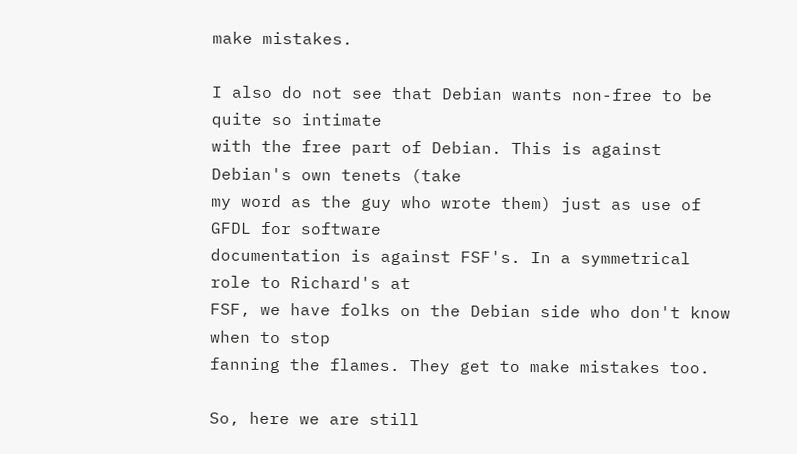make mistakes.

I also do not see that Debian wants non-free to be quite so intimate
with the free part of Debian. This is against Debian's own tenets (take
my word as the guy who wrote them) just as use of GFDL for software
documentation is against FSF's. In a symmetrical role to Richard's at
FSF, we have folks on the Debian side who don't know when to stop
fanning the flames. They get to make mistakes too.

So, here we are still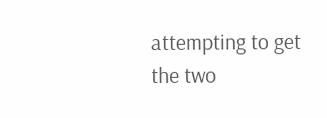attempting to get the two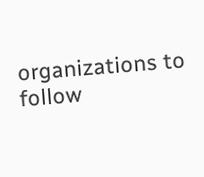organizations to follow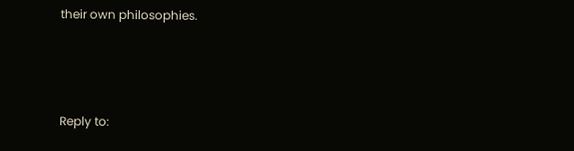their own philosophies.



Reply to: